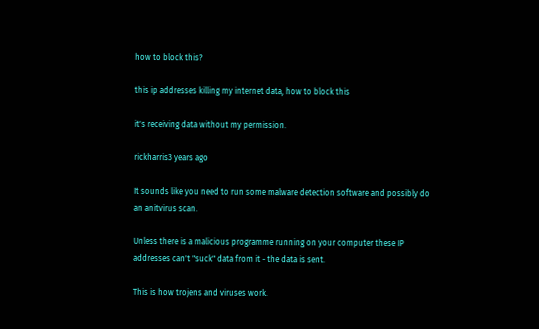how to block this?

this ip addresses killing my internet data, how to block this

it's receiving data without my permission.

rickharris3 years ago

It sounds like you need to run some malware detection software and possibly do an anitvirus scan.

Unless there is a malicious programme running on your computer these IP addresses can't "suck" data from it - the data is sent.

This is how trojens and viruses work.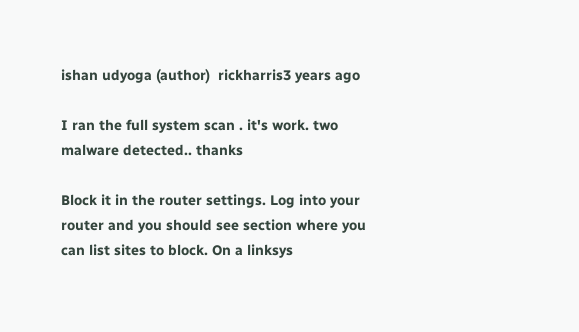ishan udyoga (author)  rickharris3 years ago

I ran the full system scan . it's work. two malware detected.. thanks

Block it in the router settings. Log into your router and you should see section where you can list sites to block. On a linksys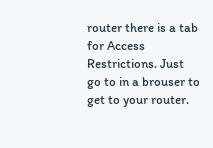router there is a tab for Access Restrictions. Just go to in a brouser to get to your router.